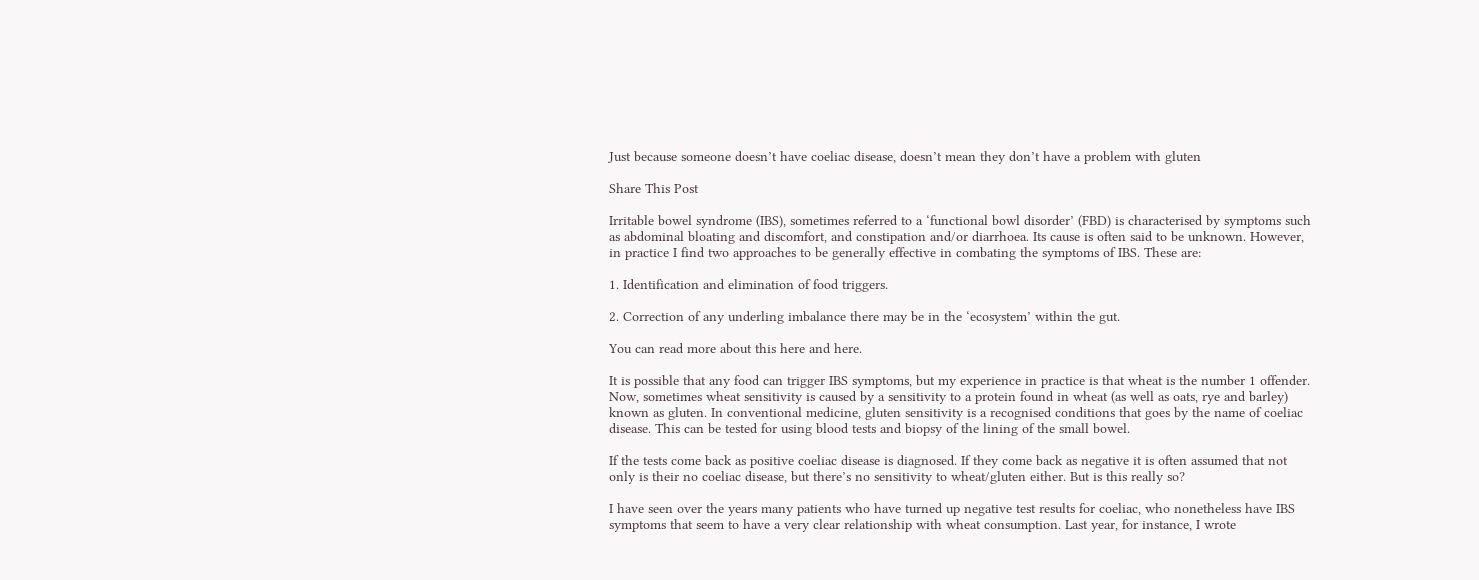Just because someone doesn’t have coeliac disease, doesn’t mean they don’t have a problem with gluten

Share This Post

Irritable bowel syndrome (IBS), sometimes referred to a ‘functional bowl disorder’ (FBD) is characterised by symptoms such as abdominal bloating and discomfort, and constipation and/or diarrhoea. Its cause is often said to be unknown. However, in practice I find two approaches to be generally effective in combating the symptoms of IBS. These are:

1. Identification and elimination of food triggers.

2. Correction of any underling imbalance there may be in the ‘ecosystem’ within the gut.

You can read more about this here and here.

It is possible that any food can trigger IBS symptoms, but my experience in practice is that wheat is the number 1 offender. Now, sometimes wheat sensitivity is caused by a sensitivity to a protein found in wheat (as well as oats, rye and barley) known as gluten. In conventional medicine, gluten sensitivity is a recognised conditions that goes by the name of coeliac disease. This can be tested for using blood tests and biopsy of the lining of the small bowel.

If the tests come back as positive coeliac disease is diagnosed. If they come back as negative it is often assumed that not only is their no coeliac disease, but there’s no sensitivity to wheat/gluten either. But is this really so?

I have seen over the years many patients who have turned up negative test results for coeliac, who nonetheless have IBS symptoms that seem to have a very clear relationship with wheat consumption. Last year, for instance, I wrote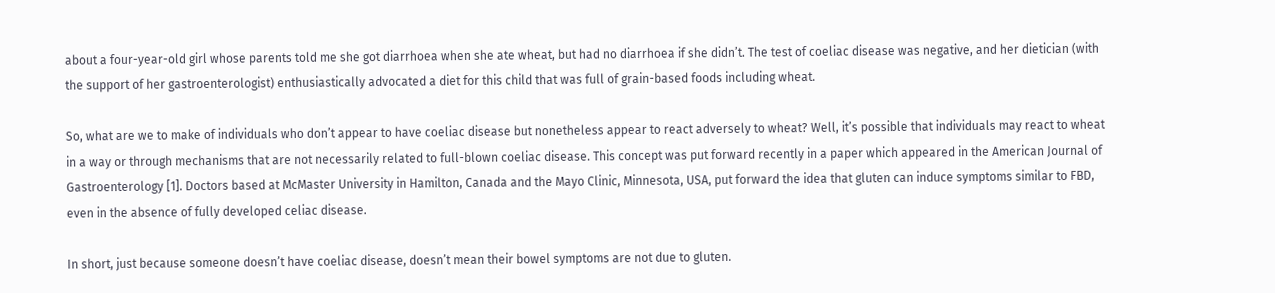about a four-year-old girl whose parents told me she got diarrhoea when she ate wheat, but had no diarrhoea if she didn’t. The test of coeliac disease was negative, and her dietician (with the support of her gastroenterologist) enthusiastically advocated a diet for this child that was full of grain-based foods including wheat.

So, what are we to make of individuals who don’t appear to have coeliac disease but nonetheless appear to react adversely to wheat? Well, it’s possible that individuals may react to wheat in a way or through mechanisms that are not necessarily related to full-blown coeliac disease. This concept was put forward recently in a paper which appeared in the American Journal of Gastroenterology [1]. Doctors based at McMaster University in Hamilton, Canada and the Mayo Clinic, Minnesota, USA, put forward the idea that gluten can induce symptoms similar to FBD, even in the absence of fully developed celiac disease.

In short, just because someone doesn’t have coeliac disease, doesn’t mean their bowel symptoms are not due to gluten.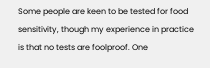Some people are keen to be tested for food sensitivity, though my experience in practice is that no tests are foolproof. One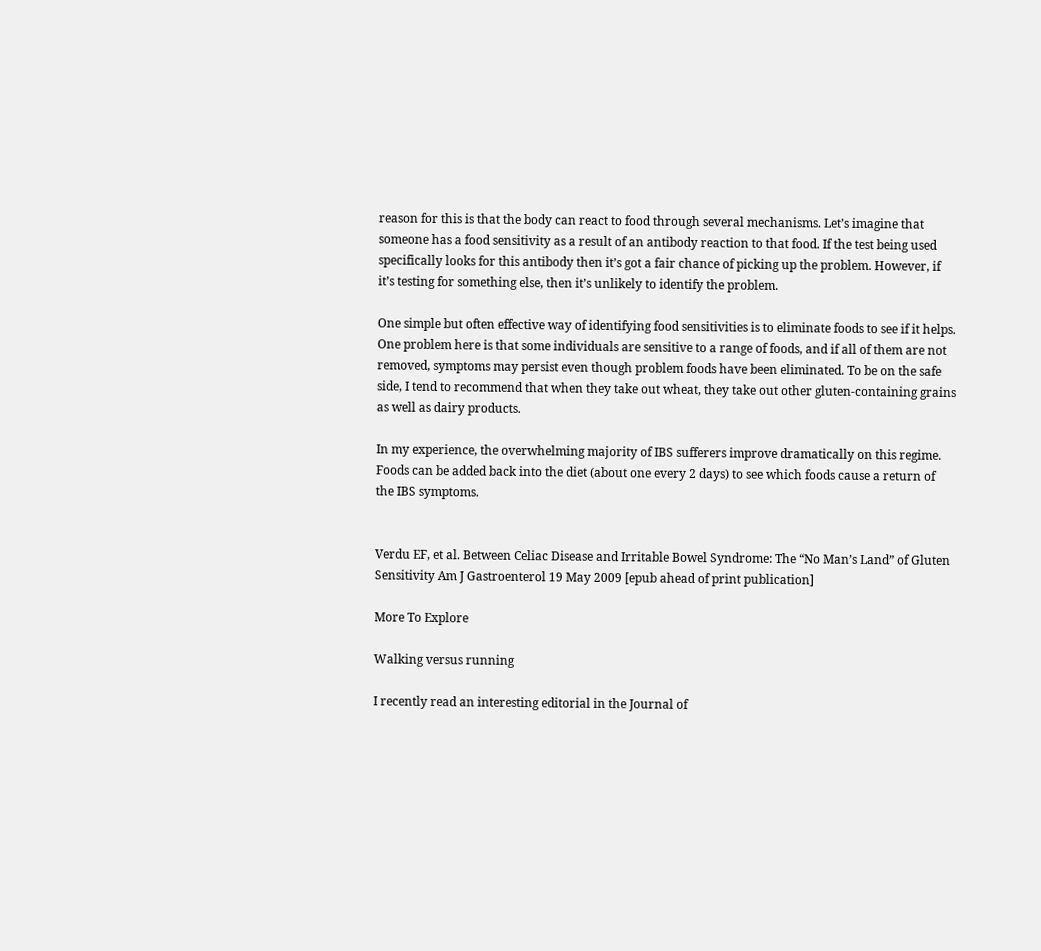reason for this is that the body can react to food through several mechanisms. Let’s imagine that someone has a food sensitivity as a result of an antibody reaction to that food. If the test being used specifically looks for this antibody then it’s got a fair chance of picking up the problem. However, if it’s testing for something else, then it’s unlikely to identify the problem.

One simple but often effective way of identifying food sensitivities is to eliminate foods to see if it helps. One problem here is that some individuals are sensitive to a range of foods, and if all of them are not removed, symptoms may persist even though problem foods have been eliminated. To be on the safe side, I tend to recommend that when they take out wheat, they take out other gluten-containing grains as well as dairy products.

In my experience, the overwhelming majority of IBS sufferers improve dramatically on this regime. Foods can be added back into the diet (about one every 2 days) to see which foods cause a return of the IBS symptoms.


Verdu EF, et al. Between Celiac Disease and Irritable Bowel Syndrome: The “No Man’s Land” of Gluten Sensitivity Am J Gastroenterol 19 May 2009 [epub ahead of print publication]

More To Explore

Walking versus running

I recently read an interesting editorial in the Journal of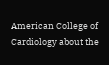American College of Cardiology about the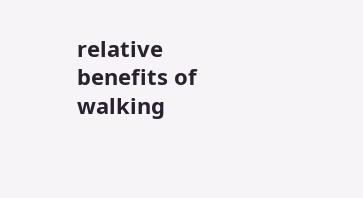relative benefits of walking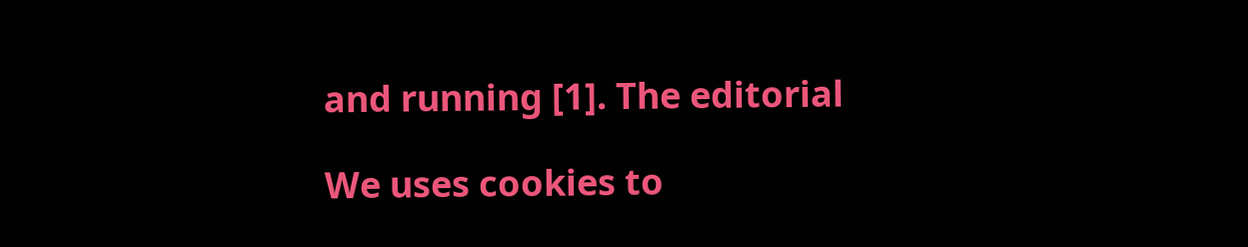and running [1]. The editorial

We uses cookies to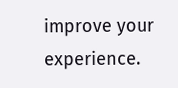improve your experience.